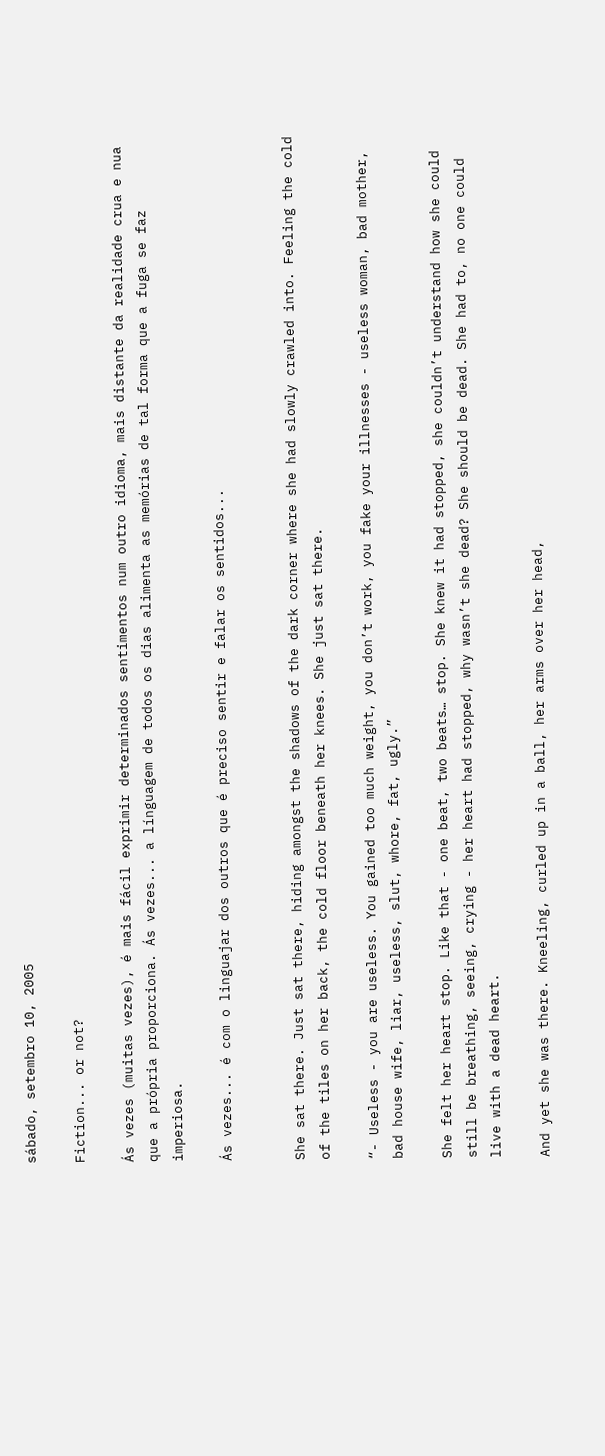sábado, setembro 10, 2005

Fiction... or not?

Ás vezes (muitas vezes), é mais fácil exprimir determinados sentimentos num outro idioma, mais distante da realidade crua e nua que a própria proporciona. Ás vezes... a línguagem de todos os dias alimenta as memórias de tal forma que a fuga se faz imperiosa.

Ás vezes... é com o linguajar dos outros que é preciso sentir e falar os sentidos...


She sat there. Just sat there, hiding amongst the shadows of the dark corner where she had slowly crawled into. Feeling the cold of the tiles on her back, the cold floor beneath her knees. She just sat there.

“- Useless - you are useless. You gained too much weight, you don’t work, you fake your illnesses - useless woman, bad mother, bad house wife, liar, useless, slut, whore, fat, ugly.”

She felt her heart stop. Like that - one beat, two beats… stop. She knew it had stopped, she couldn’t understand how she could still be breathing, seeing, crying - her heart had stopped, why wasn’t she dead? She should be dead. She had to, no one could live with a dead heart.

And yet she was there. Kneeling, curled up in a ball, her arms over her head,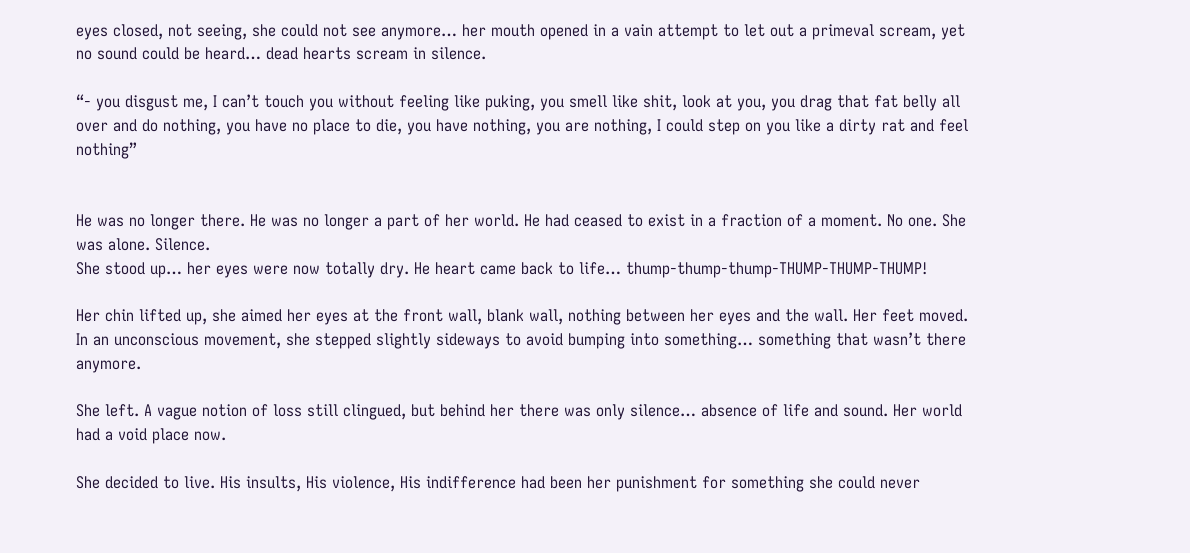eyes closed, not seeing, she could not see anymore… her mouth opened in a vain attempt to let out a primeval scream, yet no sound could be heard… dead hearts scream in silence.

“- you disgust me, I can’t touch you without feeling like puking, you smell like shit, look at you, you drag that fat belly all over and do nothing, you have no place to die, you have nothing, you are nothing, I could step on you like a dirty rat and feel nothing”


He was no longer there. He was no longer a part of her world. He had ceased to exist in a fraction of a moment. No one. She was alone. Silence.
She stood up… her eyes were now totally dry. He heart came back to life… thump-thump-thump-THUMP-THUMP-THUMP!

Her chin lifted up, she aimed her eyes at the front wall, blank wall, nothing between her eyes and the wall. Her feet moved. In an unconscious movement, she stepped slightly sideways to avoid bumping into something… something that wasn’t there anymore.

She left. A vague notion of loss still clingued, but behind her there was only silence… absence of life and sound. Her world had a void place now.

She decided to live. His insults, His violence, His indifference had been her punishment for something she could never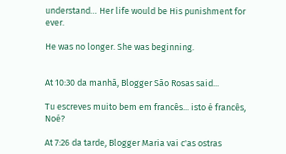understand… Her life would be His punishment for ever.

He was no longer. She was beginning.


At 10:30 da manhã, Blogger São Rosas said...

Tu escreves muito bem em francês... isto é francês, Noé?

At 7:26 da tarde, Blogger Maria vai c'as ostras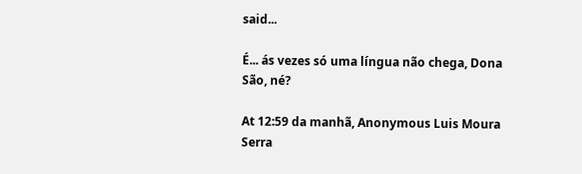said...

É... ás vezes só uma língua não chega, Dona São, né?

At 12:59 da manhã, Anonymous Luis Moura Serra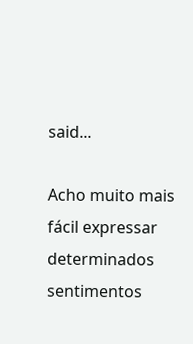said...

Acho muito mais fácil expressar determinados sentimentos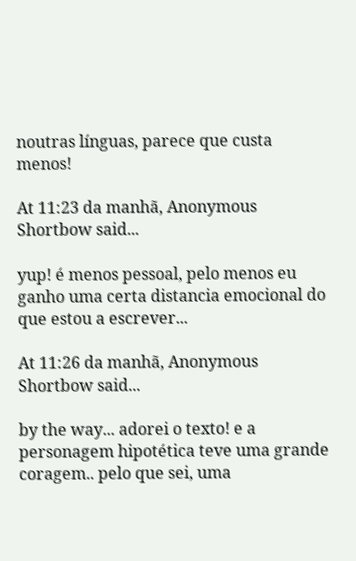noutras línguas, parece que custa menos!

At 11:23 da manhã, Anonymous Shortbow said...

yup! é menos pessoal, pelo menos eu ganho uma certa distancia emocional do que estou a escrever...

At 11:26 da manhã, Anonymous Shortbow said...

by the way... adorei o texto! e a personagem hipotética teve uma grande coragem.. pelo que sei, uma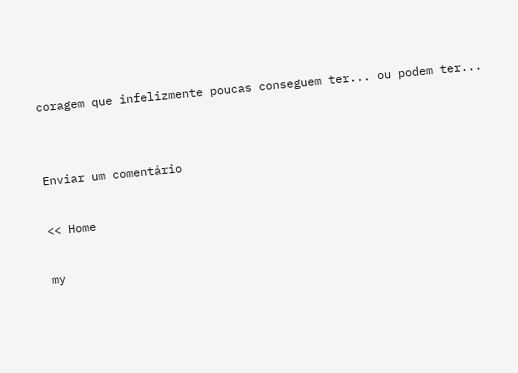coragem que infelizmente poucas conseguem ter... ou podem ter...


Enviar um comentário

<< Home

my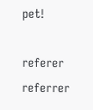pet!

referer referrer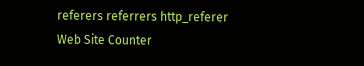referers referrers http_referer
Web Site Counter